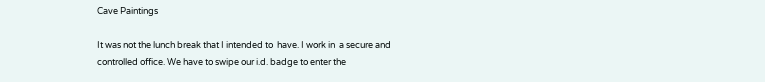Cave Paintings

It was not the lunch break that I intended to  have. I work in  a secure and controlled office. We have to swipe our i.d. badge to enter the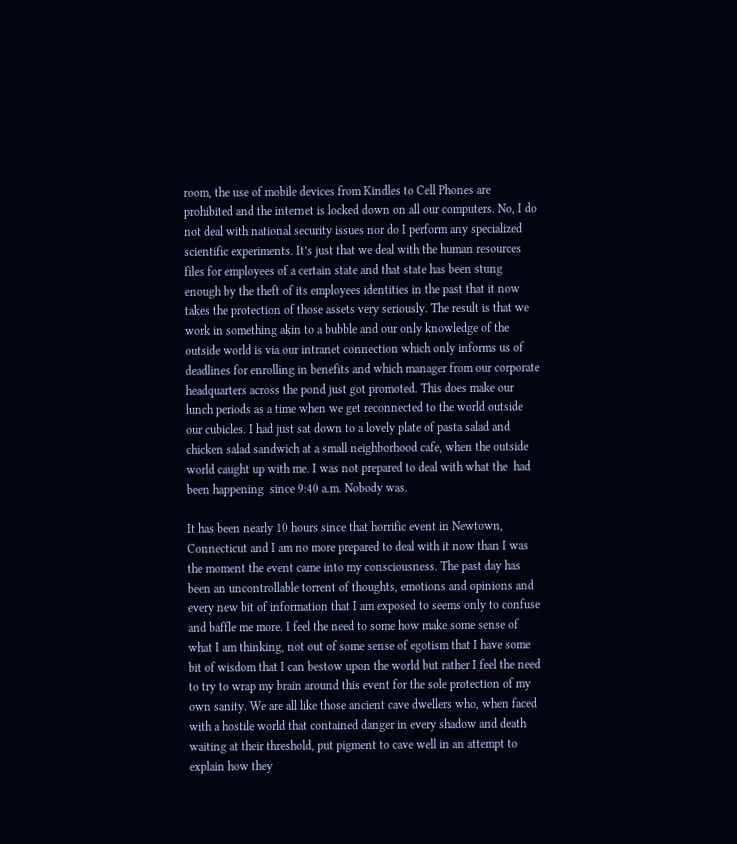room, the use of mobile devices from Kindles to Cell Phones are prohibited and the internet is locked down on all our computers. No, I do not deal with national security issues nor do I perform any specialized scientific experiments. It’s just that we deal with the human resources files for employees of a certain state and that state has been stung enough by the theft of its employees identities in the past that it now takes the protection of those assets very seriously. The result is that we  work in something akin to a bubble and our only knowledge of the outside world is via our intranet connection which only informs us of  deadlines for enrolling in benefits and which manager from our corporate headquarters across the pond just got promoted. This does make our lunch periods as a time when we get reconnected to the world outside our cubicles. I had just sat down to a lovely plate of pasta salad and chicken salad sandwich at a small neighborhood cafe, when the outside world caught up with me. I was not prepared to deal with what the  had been happening  since 9:40 a.m. Nobody was.

It has been nearly 10 hours since that horrific event in Newtown, Connecticut and I am no more prepared to deal with it now than I was the moment the event came into my consciousness. The past day has been an uncontrollable torrent of thoughts, emotions and opinions and every new bit of information that I am exposed to seems only to confuse and baffle me more. I feel the need to some how make some sense of what I am thinking, not out of some sense of egotism that I have some bit of wisdom that I can bestow upon the world but rather I feel the need to try to wrap my brain around this event for the sole protection of my own sanity. We are all like those ancient cave dwellers who, when faced with a hostile world that contained danger in every shadow and death waiting at their threshold, put pigment to cave well in an attempt to explain how they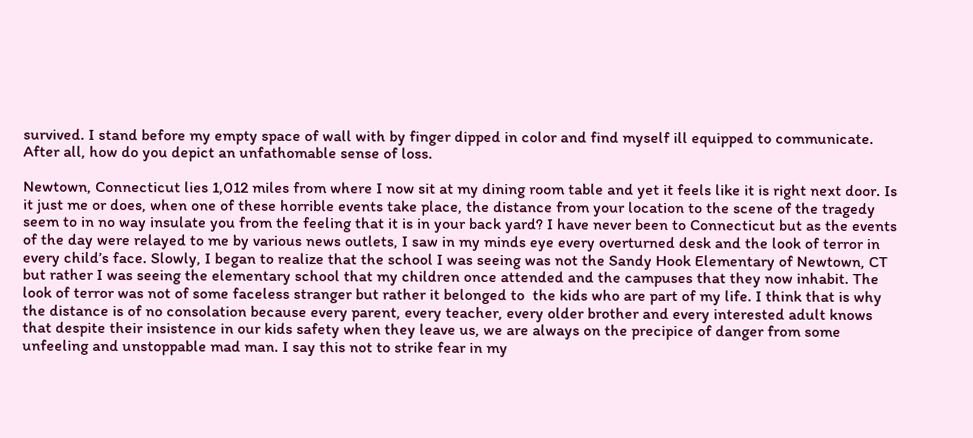survived. I stand before my empty space of wall with by finger dipped in color and find myself ill equipped to communicate. After all, how do you depict an unfathomable sense of loss.

Newtown, Connecticut lies 1,012 miles from where I now sit at my dining room table and yet it feels like it is right next door. Is it just me or does, when one of these horrible events take place, the distance from your location to the scene of the tragedy seem to in no way insulate you from the feeling that it is in your back yard? I have never been to Connecticut but as the events of the day were relayed to me by various news outlets, I saw in my minds eye every overturned desk and the look of terror in every child’s face. Slowly, I began to realize that the school I was seeing was not the Sandy Hook Elementary of Newtown, CT but rather I was seeing the elementary school that my children once attended and the campuses that they now inhabit. The look of terror was not of some faceless stranger but rather it belonged to  the kids who are part of my life. I think that is why the distance is of no consolation because every parent, every teacher, every older brother and every interested adult knows that despite their insistence in our kids safety when they leave us, we are always on the precipice of danger from some unfeeling and unstoppable mad man. I say this not to strike fear in my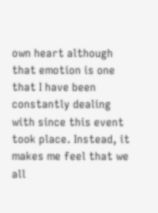own heart although that emotion is one that I have been constantly dealing with since this event took place. Instead, it makes me feel that we all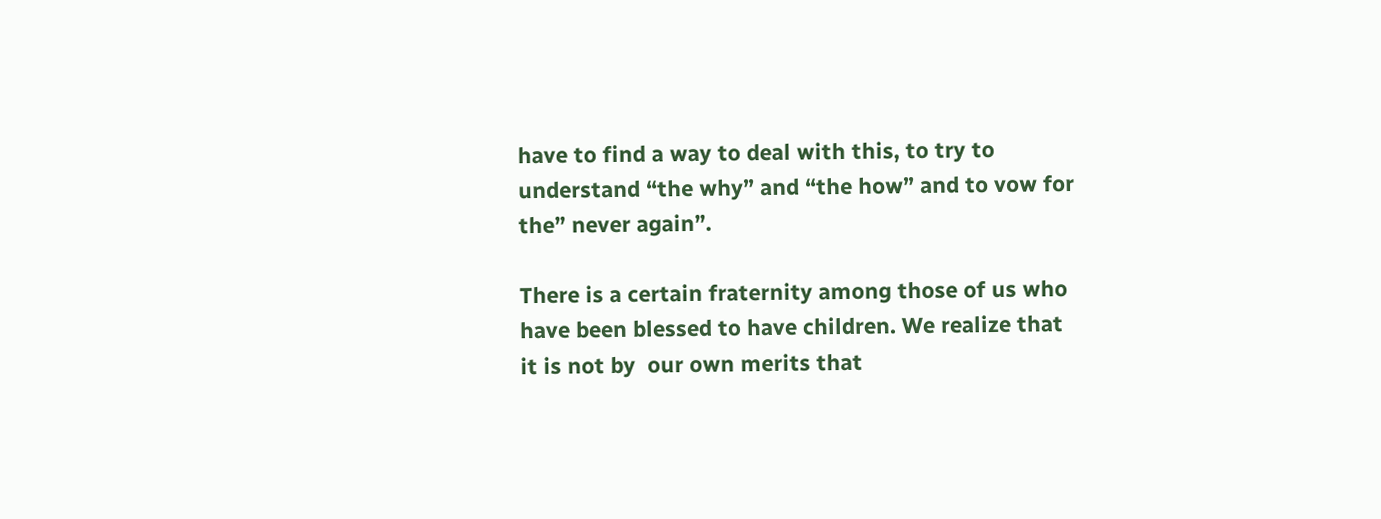have to find a way to deal with this, to try to understand “the why” and “the how” and to vow for the” never again”.

There is a certain fraternity among those of us who have been blessed to have children. We realize that it is not by  our own merits that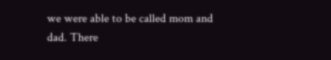we were able to be called mom and dad. There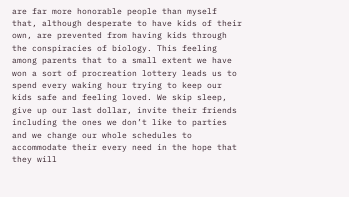are far more honorable people than myself that, although desperate to have kids of their own, are prevented from having kids through the conspiracies of biology. This feeling among parents that to a small extent we have won a sort of procreation lottery leads us to spend every waking hour trying to keep our kids safe and feeling loved. We skip sleep, give up our last dollar, invite their friends including the ones we don’t like to parties and we change our whole schedules to accommodate their every need in the hope that they will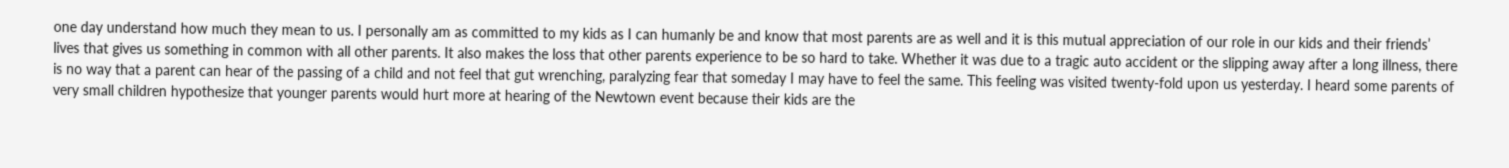one day understand how much they mean to us. I personally am as committed to my kids as I can humanly be and know that most parents are as well and it is this mutual appreciation of our role in our kids and their friends’ lives that gives us something in common with all other parents. It also makes the loss that other parents experience to be so hard to take. Whether it was due to a tragic auto accident or the slipping away after a long illness, there is no way that a parent can hear of the passing of a child and not feel that gut wrenching, paralyzing fear that someday I may have to feel the same. This feeling was visited twenty-fold upon us yesterday. I heard some parents of very small children hypothesize that younger parents would hurt more at hearing of the Newtown event because their kids are the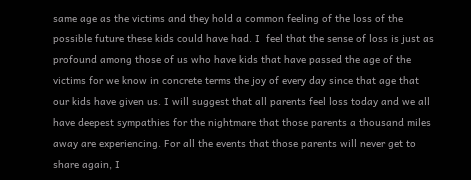same age as the victims and they hold a common feeling of the loss of the possible future these kids could have had. I  feel that the sense of loss is just as profound among those of us who have kids that have passed the age of the victims for we know in concrete terms the joy of every day since that age that our kids have given us. I will suggest that all parents feel loss today and we all have deepest sympathies for the nightmare that those parents a thousand miles away are experiencing. For all the events that those parents will never get to share again, I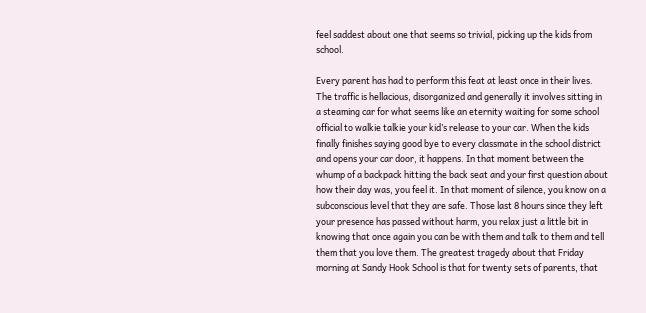feel saddest about one that seems so trivial, picking up the kids from school.

Every parent has had to perform this feat at least once in their lives. The traffic is hellacious, disorganized and generally it involves sitting in a steaming car for what seems like an eternity waiting for some school official to walkie talkie your kid’s release to your car. When the kids finally finishes saying good bye to every classmate in the school district and opens your car door, it happens. In that moment between the whump of a backpack hitting the back seat and your first question about how their day was, you feel it. In that moment of silence, you know on a subconscious level that they are safe. Those last 8 hours since they left your presence has passed without harm, you relax just a little bit in knowing that once again you can be with them and talk to them and tell them that you love them. The greatest tragedy about that Friday morning at Sandy Hook School is that for twenty sets of parents, that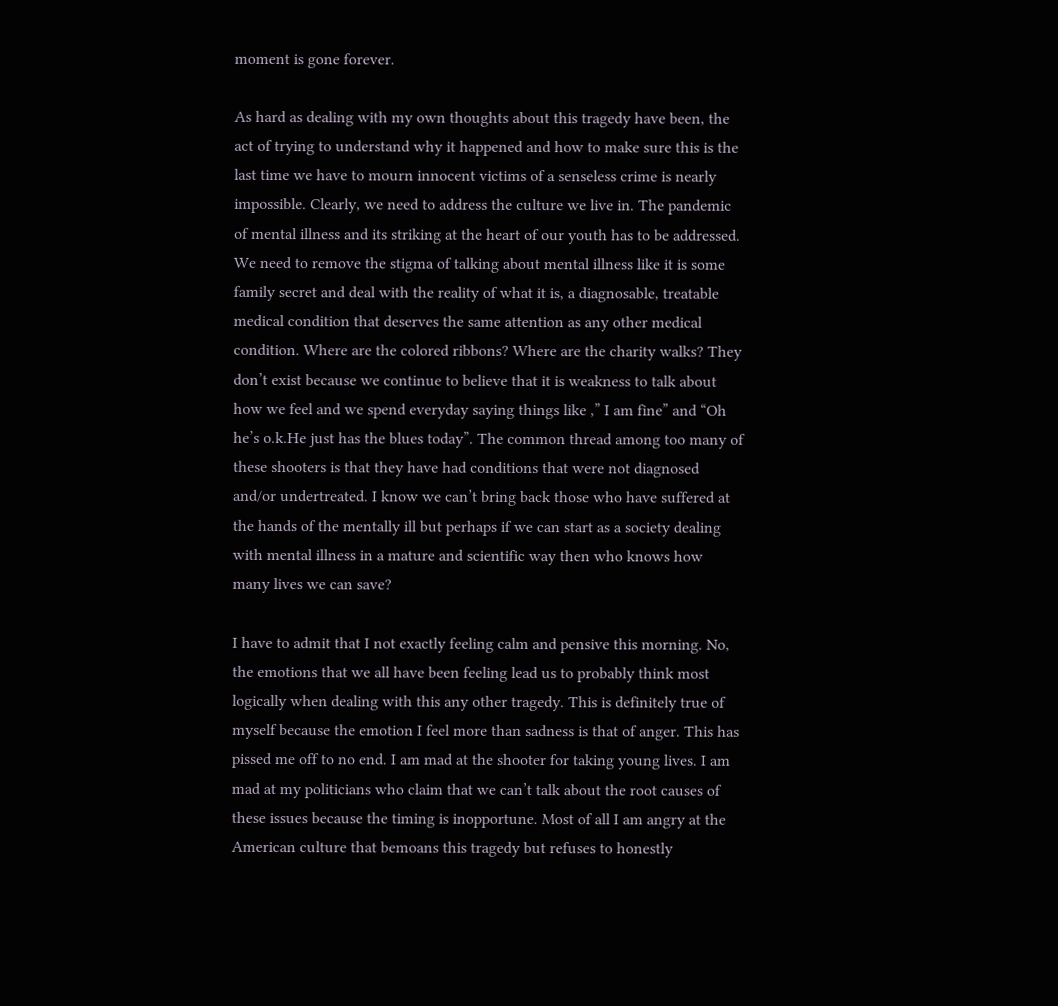moment is gone forever.

As hard as dealing with my own thoughts about this tragedy have been, the act of trying to understand why it happened and how to make sure this is the last time we have to mourn innocent victims of a senseless crime is nearly impossible. Clearly, we need to address the culture we live in. The pandemic of mental illness and its striking at the heart of our youth has to be addressed. We need to remove the stigma of talking about mental illness like it is some family secret and deal with the reality of what it is, a diagnosable, treatable medical condition that deserves the same attention as any other medical condition. Where are the colored ribbons? Where are the charity walks? They don’t exist because we continue to believe that it is weakness to talk about how we feel and we spend everyday saying things like ,” I am fine” and “Oh he’s o.k.He just has the blues today”. The common thread among too many of these shooters is that they have had conditions that were not diagnosed and/or undertreated. I know we can’t bring back those who have suffered at the hands of the mentally ill but perhaps if we can start as a society dealing with mental illness in a mature and scientific way then who knows how many lives we can save?

I have to admit that I not exactly feeling calm and pensive this morning. No, the emotions that we all have been feeling lead us to probably think most logically when dealing with this any other tragedy. This is definitely true of myself because the emotion I feel more than sadness is that of anger. This has pissed me off to no end. I am mad at the shooter for taking young lives. I am mad at my politicians who claim that we can’t talk about the root causes of these issues because the timing is inopportune. Most of all I am angry at the American culture that bemoans this tragedy but refuses to honestly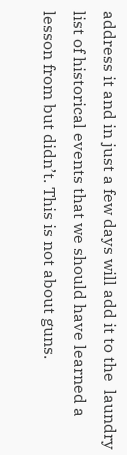address it and in just a few days will add it to the  laundry list of historical events that we should have learned a lesson from but didn’t. This is not about guns.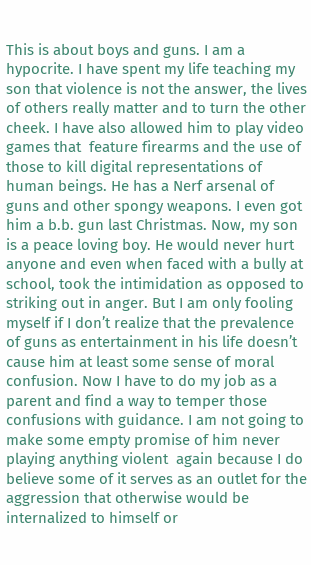This is about boys and guns. I am a hypocrite. I have spent my life teaching my son that violence is not the answer, the lives of others really matter and to turn the other cheek. I have also allowed him to play video games that  feature firearms and the use of those to kill digital representations of human beings. He has a Nerf arsenal of guns and other spongy weapons. I even got him a b.b. gun last Christmas. Now, my son is a peace loving boy. He would never hurt anyone and even when faced with a bully at school, took the intimidation as opposed to striking out in anger. But I am only fooling myself if I don’t realize that the prevalence of guns as entertainment in his life doesn’t cause him at least some sense of moral confusion. Now I have to do my job as a parent and find a way to temper those confusions with guidance. I am not going to make some empty promise of him never playing anything violent  again because I do believe some of it serves as an outlet for the aggression that otherwise would be internalized to himself or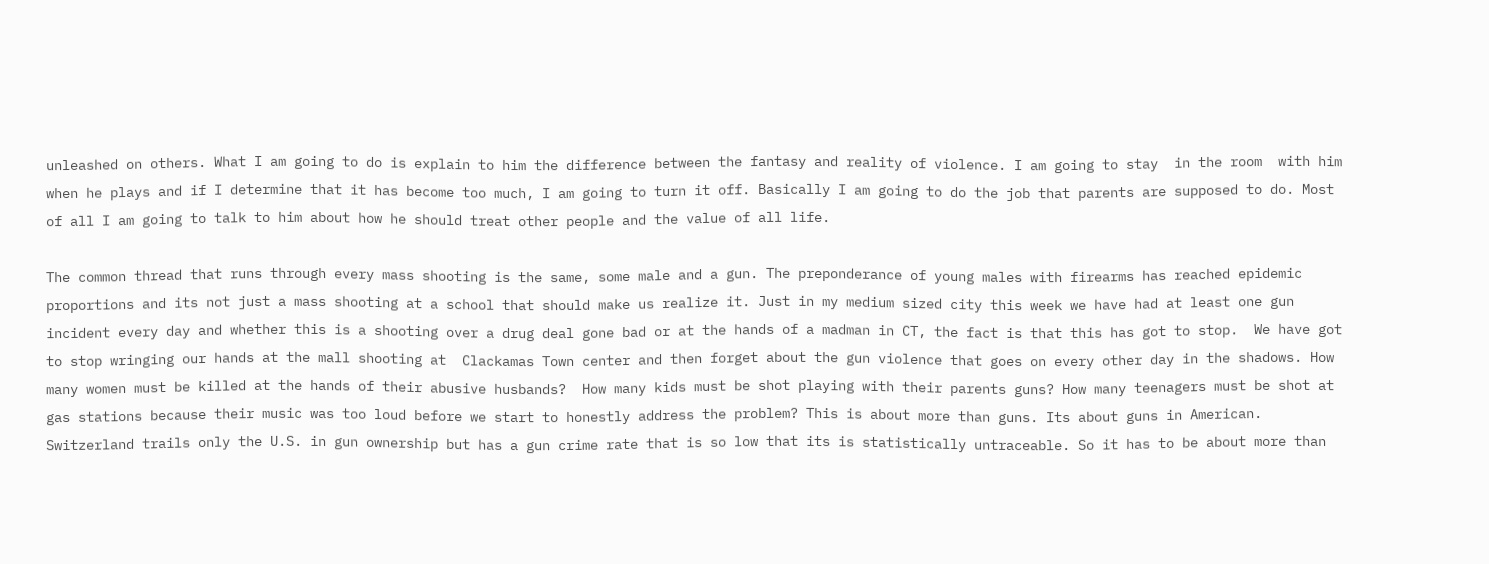unleashed on others. What I am going to do is explain to him the difference between the fantasy and reality of violence. I am going to stay  in the room  with him when he plays and if I determine that it has become too much, I am going to turn it off. Basically I am going to do the job that parents are supposed to do. Most of all I am going to talk to him about how he should treat other people and the value of all life.

The common thread that runs through every mass shooting is the same, some male and a gun. The preponderance of young males with firearms has reached epidemic proportions and its not just a mass shooting at a school that should make us realize it. Just in my medium sized city this week we have had at least one gun incident every day and whether this is a shooting over a drug deal gone bad or at the hands of a madman in CT, the fact is that this has got to stop.  We have got to stop wringing our hands at the mall shooting at  Clackamas Town center and then forget about the gun violence that goes on every other day in the shadows. How many women must be killed at the hands of their abusive husbands?  How many kids must be shot playing with their parents guns? How many teenagers must be shot at gas stations because their music was too loud before we start to honestly address the problem? This is about more than guns. Its about guns in American. Switzerland trails only the U.S. in gun ownership but has a gun crime rate that is so low that its is statistically untraceable. So it has to be about more than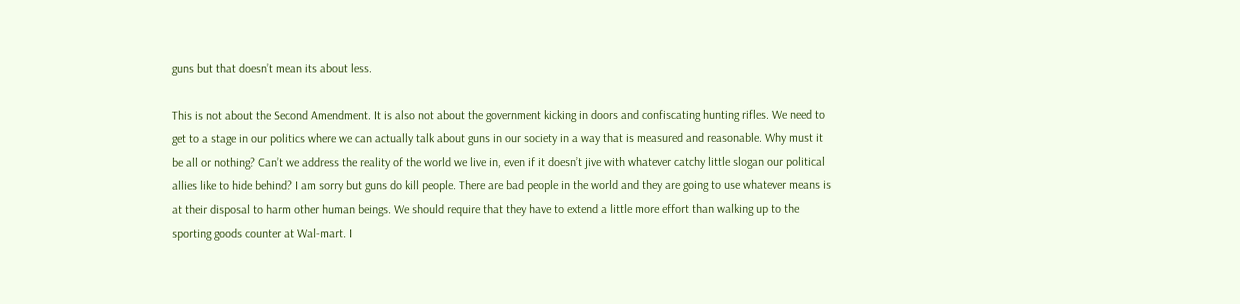guns but that doesn’t mean its about less.

This is not about the Second Amendment. It is also not about the government kicking in doors and confiscating hunting rifles. We need to get to a stage in our politics where we can actually talk about guns in our society in a way that is measured and reasonable. Why must it be all or nothing? Can’t we address the reality of the world we live in, even if it doesn’t jive with whatever catchy little slogan our political allies like to hide behind? I am sorry but guns do kill people. There are bad people in the world and they are going to use whatever means is at their disposal to harm other human beings. We should require that they have to extend a little more effort than walking up to the sporting goods counter at Wal-mart. I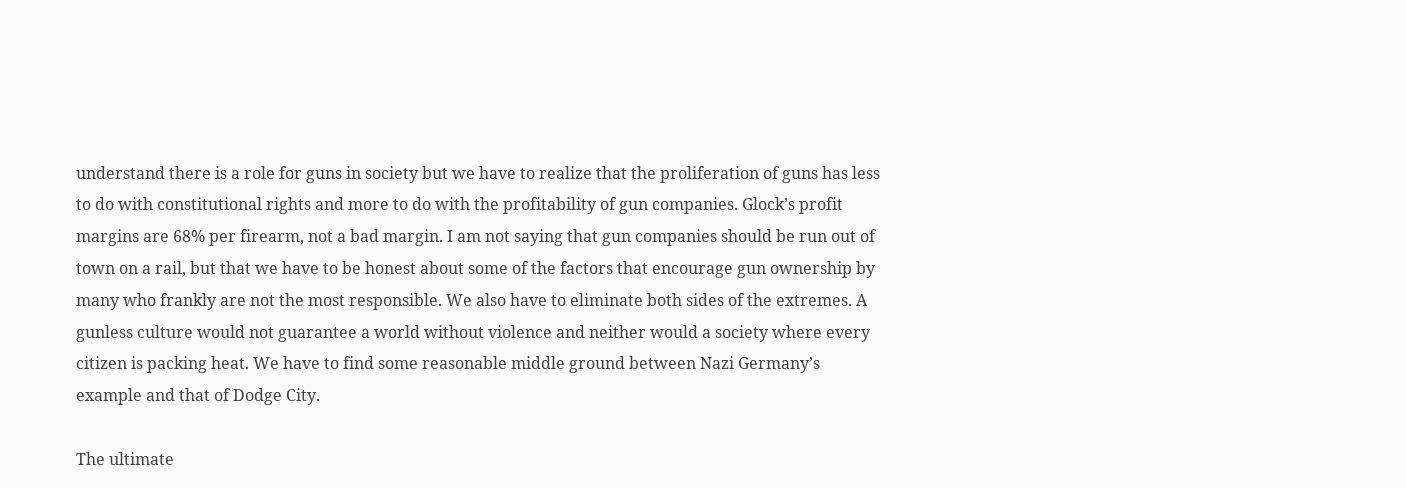understand there is a role for guns in society but we have to realize that the proliferation of guns has less to do with constitutional rights and more to do with the profitability of gun companies. Glock’s profit margins are 68% per firearm, not a bad margin. I am not saying that gun companies should be run out of town on a rail, but that we have to be honest about some of the factors that encourage gun ownership by many who frankly are not the most responsible. We also have to eliminate both sides of the extremes. A gunless culture would not guarantee a world without violence and neither would a society where every citizen is packing heat. We have to find some reasonable middle ground between Nazi Germany’s example and that of Dodge City.

The ultimate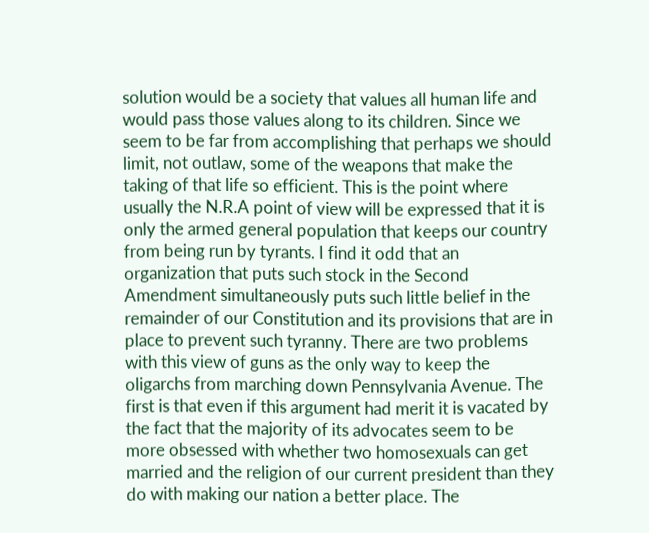solution would be a society that values all human life and would pass those values along to its children. Since we seem to be far from accomplishing that perhaps we should limit, not outlaw, some of the weapons that make the taking of that life so efficient. This is the point where usually the N.R.A point of view will be expressed that it is only the armed general population that keeps our country from being run by tyrants. I find it odd that an organization that puts such stock in the Second Amendment simultaneously puts such little belief in the remainder of our Constitution and its provisions that are in place to prevent such tyranny. There are two problems with this view of guns as the only way to keep the oligarchs from marching down Pennsylvania Avenue. The first is that even if this argument had merit it is vacated by the fact that the majority of its advocates seem to be more obsessed with whether two homosexuals can get married and the religion of our current president than they do with making our nation a better place. The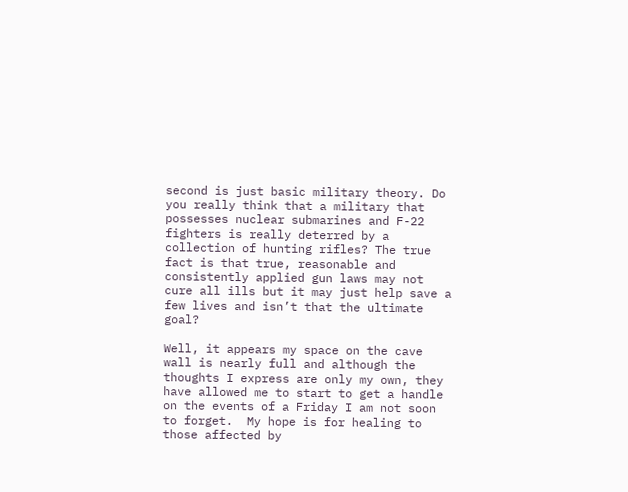second is just basic military theory. Do you really think that a military that possesses nuclear submarines and F-22 fighters is really deterred by a collection of hunting rifles? The true fact is that true, reasonable and consistently applied gun laws may not cure all ills but it may just help save a few lives and isn’t that the ultimate goal?

Well, it appears my space on the cave wall is nearly full and although the thoughts I express are only my own, they have allowed me to start to get a handle on the events of a Friday I am not soon to forget.  My hope is for healing to those affected by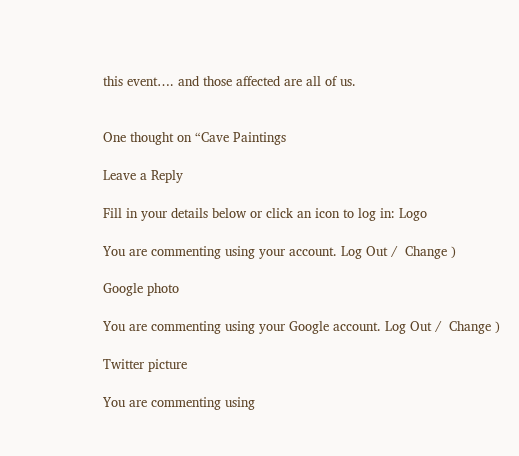this event…. and those affected are all of us.


One thought on “Cave Paintings

Leave a Reply

Fill in your details below or click an icon to log in: Logo

You are commenting using your account. Log Out /  Change )

Google photo

You are commenting using your Google account. Log Out /  Change )

Twitter picture

You are commenting using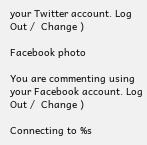your Twitter account. Log Out /  Change )

Facebook photo

You are commenting using your Facebook account. Log Out /  Change )

Connecting to %s